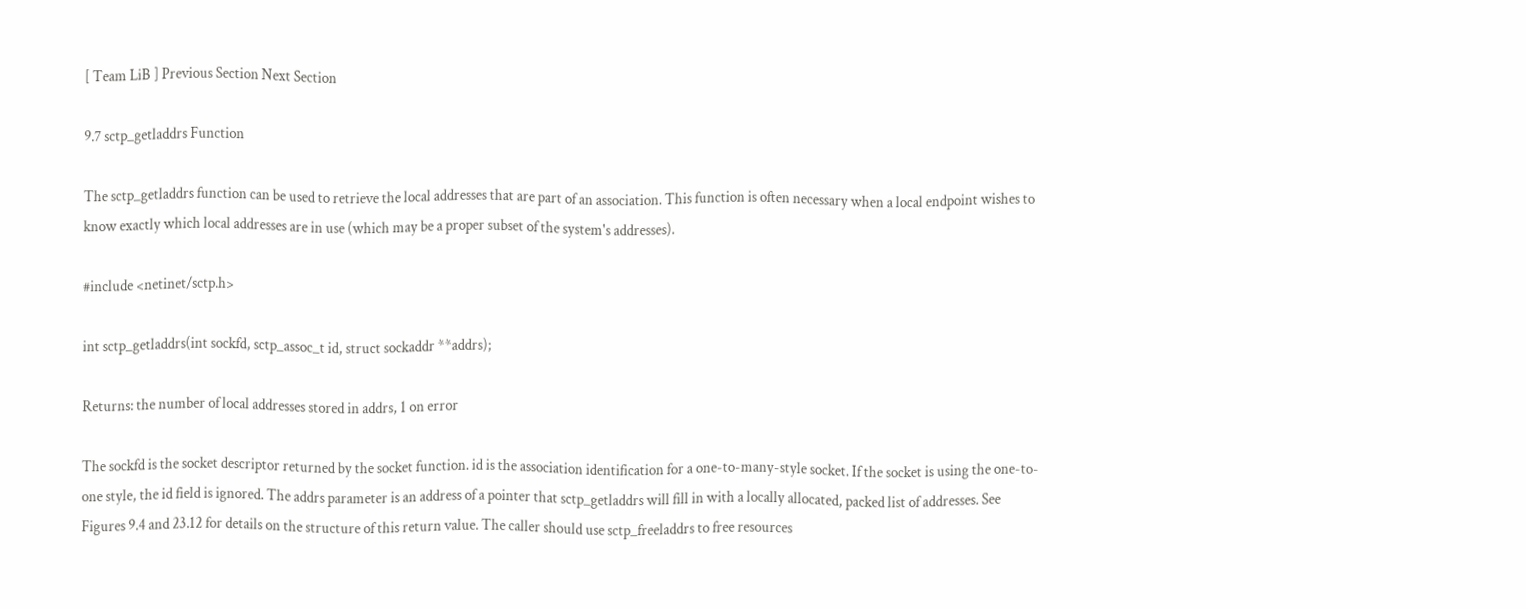[ Team LiB ] Previous Section Next Section

9.7 sctp_getladdrs Function

The sctp_getladdrs function can be used to retrieve the local addresses that are part of an association. This function is often necessary when a local endpoint wishes to know exactly which local addresses are in use (which may be a proper subset of the system's addresses).

#include <netinet/sctp.h>

int sctp_getladdrs(int sockfd, sctp_assoc_t id, struct sockaddr **addrs);

Returns: the number of local addresses stored in addrs, 1 on error

The sockfd is the socket descriptor returned by the socket function. id is the association identification for a one-to-many-style socket. If the socket is using the one-to-one style, the id field is ignored. The addrs parameter is an address of a pointer that sctp_getladdrs will fill in with a locally allocated, packed list of addresses. See Figures 9.4 and 23.12 for details on the structure of this return value. The caller should use sctp_freeladdrs to free resources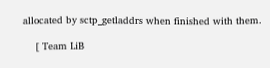allocated by sctp_getladdrs when finished with them.

    [ Team LiB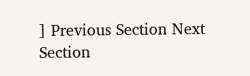] Previous Section Next Section